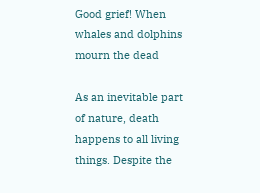Good grief! When whales and dolphins mourn the dead

As an inevitable part of nature, death happens to all living things. Despite the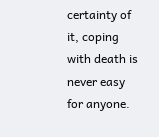certainty of it, coping with death is never easy for anyone.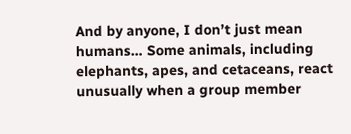And by anyone, I don’t just mean humans… Some animals, including elephants, apes, and cetaceans, react unusually when a group member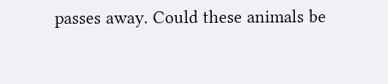passes away. Could these animals be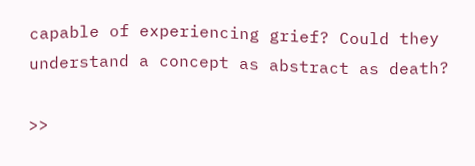capable of experiencing grief? Could they understand a concept as abstract as death?

>>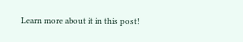Learn more about it in this post!